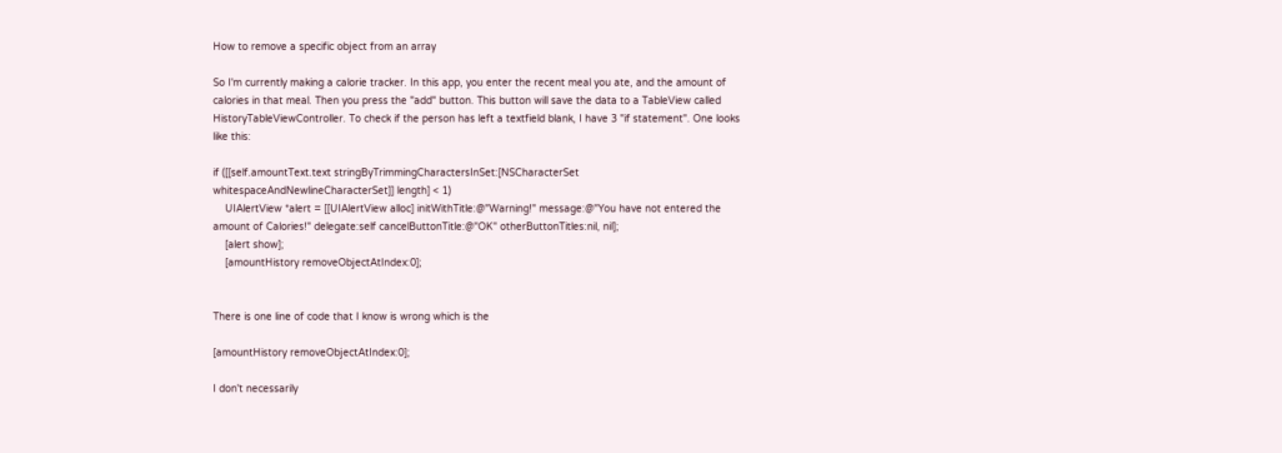How to remove a specific object from an array

So I'm currently making a calorie tracker. In this app, you enter the recent meal you ate, and the amount of calories in that meal. Then you press the "add" button. This button will save the data to a TableView called HistoryTableViewController. To check if the person has left a textfield blank, I have 3 "if statement". One looks like this:

if ([[self.amountText.text stringByTrimmingCharactersInSet:[NSCharacterSet whitespaceAndNewlineCharacterSet]] length] < 1)
    UIAlertView *alert = [[UIAlertView alloc] initWithTitle:@"Warning!" message:@"You have not entered the amount of Calories!" delegate:self cancelButtonTitle:@"OK" otherButtonTitles:nil, nil];
    [alert show];
    [amountHistory removeObjectAtIndex:0];


There is one line of code that I know is wrong which is the

[amountHistory removeObjectAtIndex:0];

I don't necessarily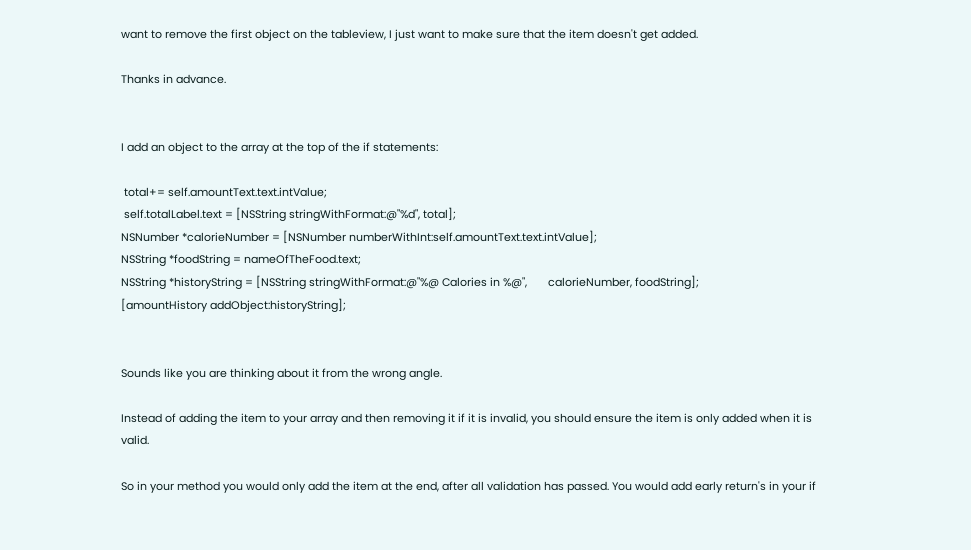want to remove the first object on the tableview, I just want to make sure that the item doesn't get added.

Thanks in advance.


I add an object to the array at the top of the if statements:

 total+= self.amountText.text.intValue;
 self.totalLabel.text = [NSString stringWithFormat:@"%d", total];
NSNumber *calorieNumber = [NSNumber numberWithInt:self.amountText.text.intValue];
NSString *foodString = nameOfTheFood.text;
NSString *historyString = [NSString stringWithFormat:@"%@ Calories in %@",       calorieNumber, foodString];
[amountHistory addObject:historyString];


Sounds like you are thinking about it from the wrong angle.

Instead of adding the item to your array and then removing it if it is invalid, you should ensure the item is only added when it is valid.

So in your method you would only add the item at the end, after all validation has passed. You would add early return's in your if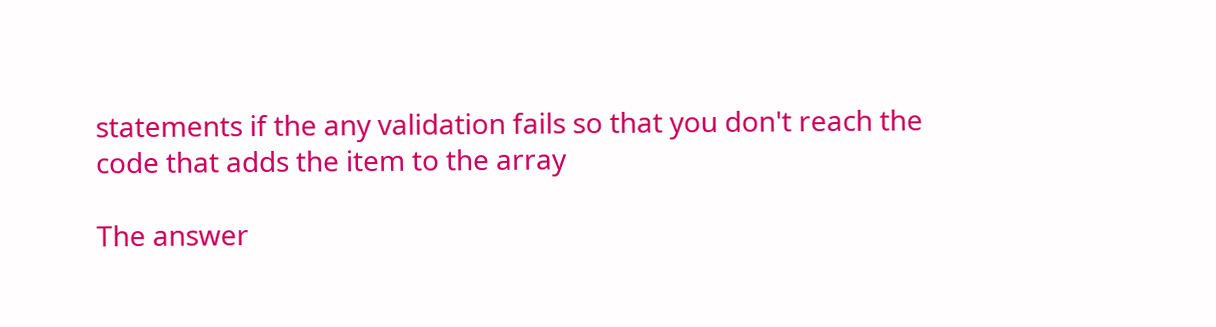statements if the any validation fails so that you don't reach the code that adds the item to the array

The answer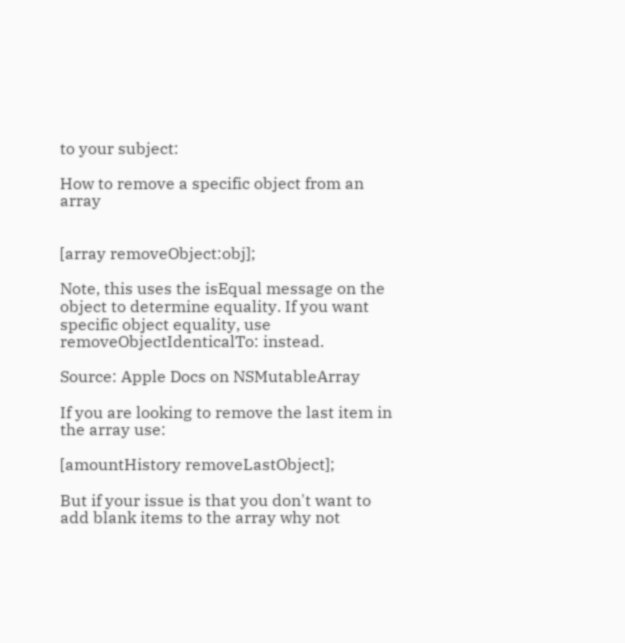to your subject:

How to remove a specific object from an array


[array removeObject:obj];

Note, this uses the isEqual message on the object to determine equality. If you want specific object equality, use removeObjectIdenticalTo: instead.

Source: Apple Docs on NSMutableArray

If you are looking to remove the last item in the array use:

[amountHistory removeLastObject];

But if your issue is that you don't want to add blank items to the array why not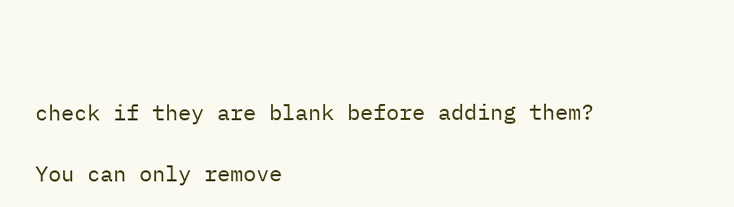check if they are blank before adding them?

You can only remove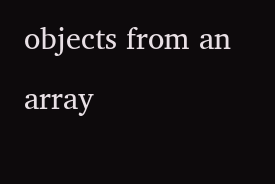objects from an array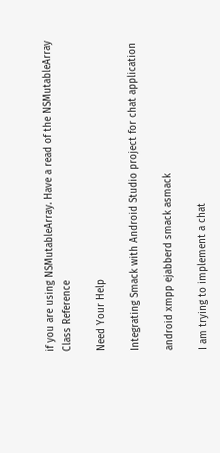if you are using NSMutableArray. Have a read of the NSMutableArray Class Reference

Need Your Help

Integrating Smack with Android Studio project for chat application

android xmpp ejabberd smack asmack

I am trying to implement a chat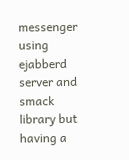messenger using ejabberd server and smack library but having a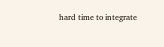hard time to integrate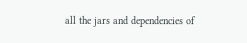all the jars and dependencies of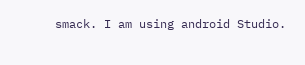smack. I am using android Studio.